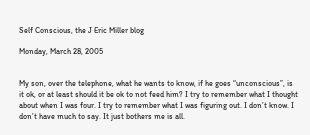Self Conscious, the J Eric Miller blog

Monday, March 28, 2005


My son, over the telephone, what he wants to know, if he goes “unconscious”, is it ok, or at least should it be ok to not feed him? I try to remember what I thought about when I was four. I try to remember what I was figuring out. I don’t know. I don’t have much to say. It just bothers me is all.